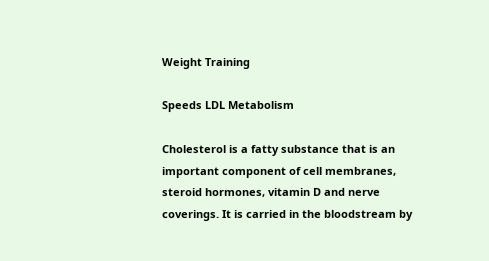Weight Training

Speeds LDL Metabolism

Cholesterol is a fatty substance that is an important component of cell membranes, steroid hormones, vitamin D and nerve coverings. It is carried in the bloodstream by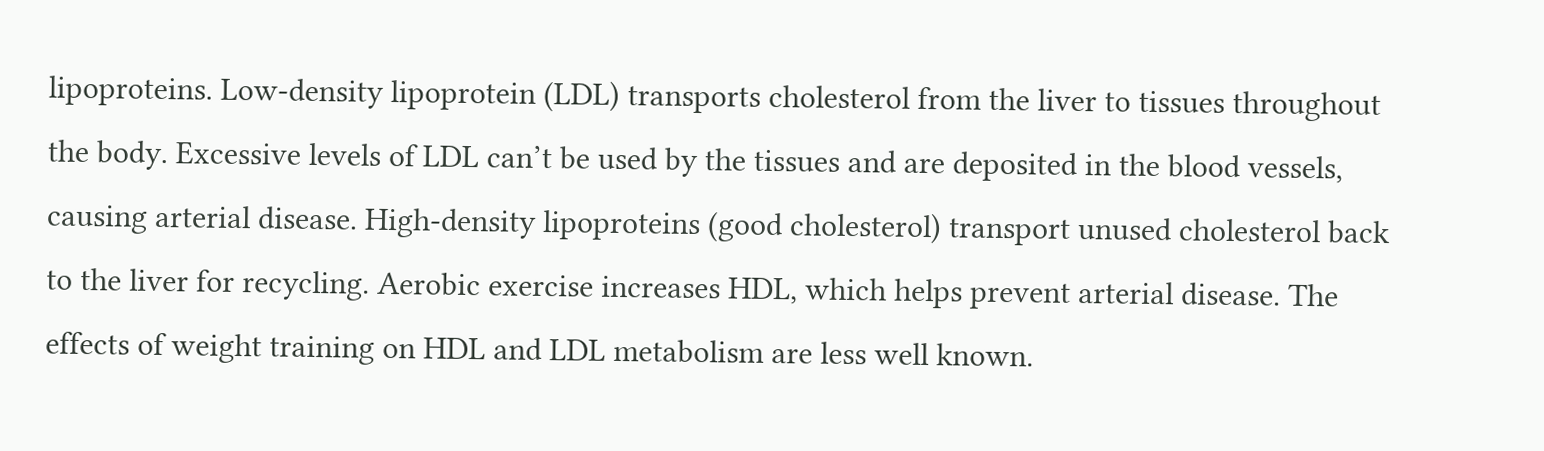lipoproteins. Low-density lipoprotein (LDL) transports cholesterol from the liver to tissues throughout the body. Excessive levels of LDL can’t be used by the tissues and are deposited in the blood vessels, causing arterial disease. High-density lipoproteins (good cholesterol) transport unused cholesterol back to the liver for recycling. Aerobic exercise increases HDL, which helps prevent arterial disease. The effects of weight training on HDL and LDL metabolism are less well known.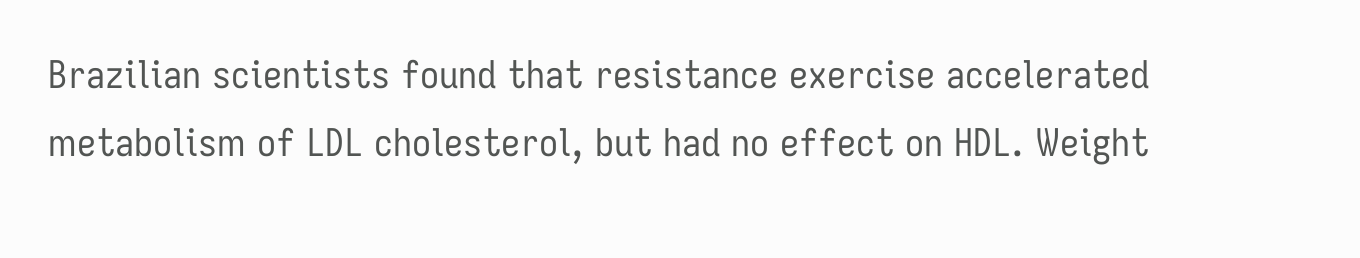Brazilian scientists found that resistance exercise accelerated metabolism of LDL cholesterol, but had no effect on HDL. Weight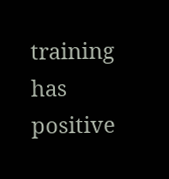training has positive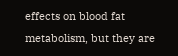effects on blood fat metabolism, but they are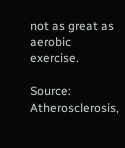not as great as aerobic exercise.

Source: Atherosclerosis,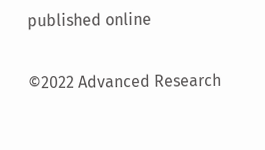published online

©2022 Advanced Research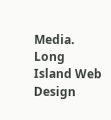Media. Long Island Web Design